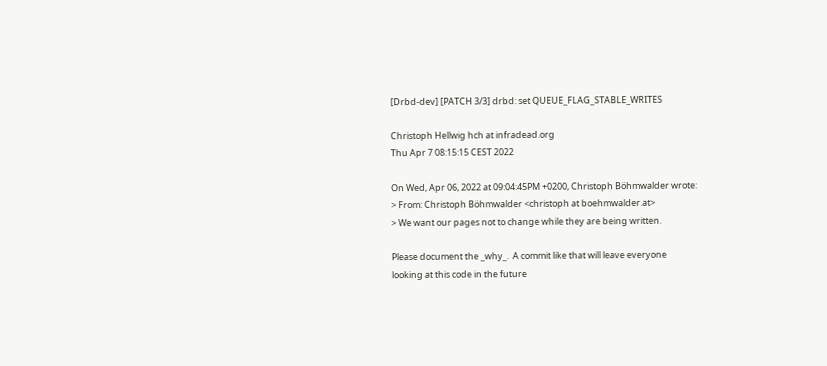[Drbd-dev] [PATCH 3/3] drbd: set QUEUE_FLAG_STABLE_WRITES

Christoph Hellwig hch at infradead.org
Thu Apr 7 08:15:15 CEST 2022

On Wed, Apr 06, 2022 at 09:04:45PM +0200, Christoph Böhmwalder wrote:
> From: Christoph Böhmwalder <christoph at boehmwalder.at>
> We want our pages not to change while they are being written.

Please document the _why_.  A commit like that will leave everyone
looking at this code in the future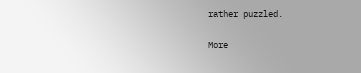rather puzzled.

More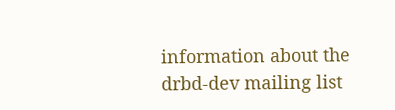information about the drbd-dev mailing list